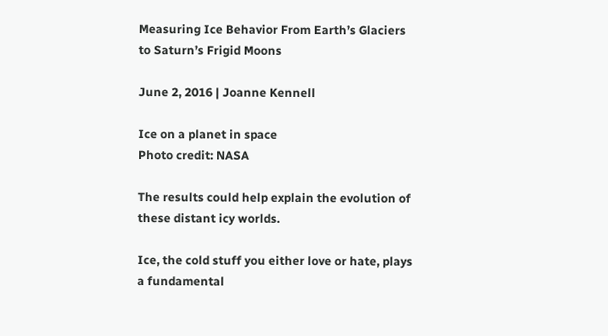Measuring Ice Behavior From Earth’s Glaciers to Saturn’s Frigid Moons

June 2, 2016 | Joanne Kennell

Ice on a planet in space
Photo credit: NASA

The results could help explain the evolution of these distant icy worlds.

Ice, the cold stuff you either love or hate, plays a fundamental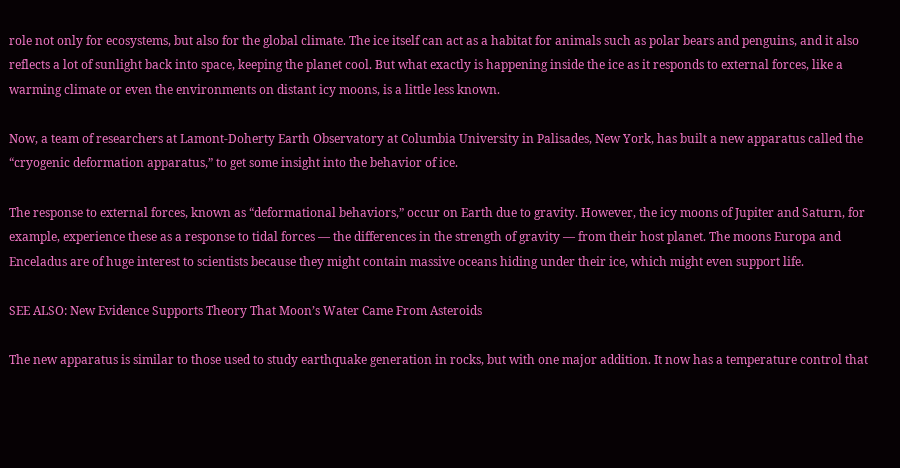role not only for ecosystems, but also for the global climate. The ice itself can act as a habitat for animals such as polar bears and penguins, and it also reflects a lot of sunlight back into space, keeping the planet cool. But what exactly is happening inside the ice as it responds to external forces, like a warming climate or even the environments on distant icy moons, is a little less known.

Now, a team of researchers at Lamont-Doherty Earth Observatory at Columbia University in Palisades, New York, has built a new apparatus called the “cryogenic deformation apparatus,” to get some insight into the behavior of ice.

The response to external forces, known as “deformational behaviors,” occur on Earth due to gravity. However, the icy moons of Jupiter and Saturn, for example, experience these as a response to tidal forces — the differences in the strength of gravity — from their host planet. The moons Europa and Enceladus are of huge interest to scientists because they might contain massive oceans hiding under their ice, which might even support life.

SEE ALSO: New Evidence Supports Theory That Moon’s Water Came From Asteroids

The new apparatus is similar to those used to study earthquake generation in rocks, but with one major addition. It now has a temperature control that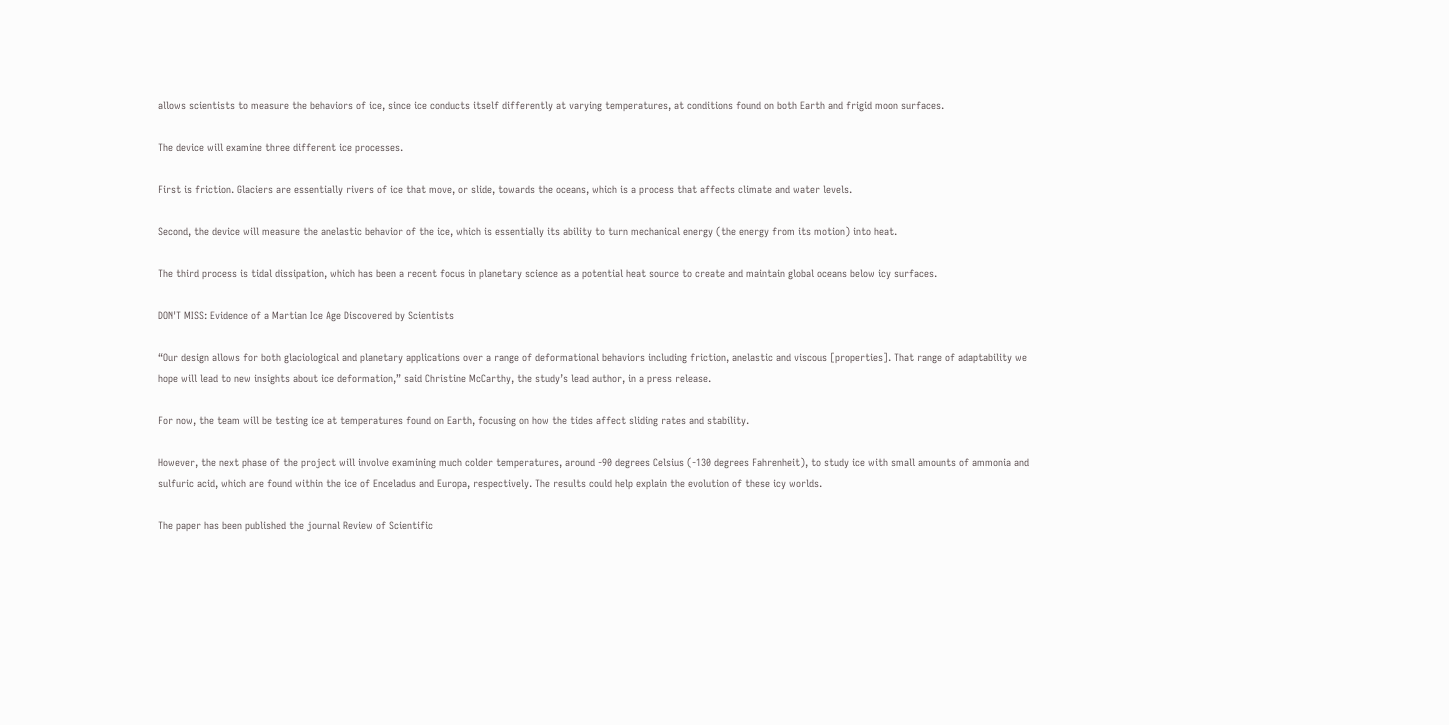allows scientists to measure the behaviors of ice, since ice conducts itself differently at varying temperatures, at conditions found on both Earth and frigid moon surfaces.

The device will examine three different ice processes.

First is friction. Glaciers are essentially rivers of ice that move, or slide, towards the oceans, which is a process that affects climate and water levels.

Second, the device will measure the anelastic behavior of the ice, which is essentially its ability to turn mechanical energy (the energy from its motion) into heat.

The third process is tidal dissipation, which has been a recent focus in planetary science as a potential heat source to create and maintain global oceans below icy surfaces.

DON'T MISS: Evidence of a Martian Ice Age Discovered by Scientists

“Our design allows for both glaciological and planetary applications over a range of deformational behaviors including friction, anelastic and viscous [properties]. That range of adaptability we hope will lead to new insights about ice deformation,” said Christine McCarthy, the study’s lead author, in a press release.

For now, the team will be testing ice at temperatures found on Earth, focusing on how the tides affect sliding rates and stability.

However, the next phase of the project will involve examining much colder temperatures, around -90 degrees Celsius (-130 degrees Fahrenheit), to study ice with small amounts of ammonia and sulfuric acid, which are found within the ice of Enceladus and Europa, respectively. The results could help explain the evolution of these icy worlds.

The paper has been published the journal Review of Scientific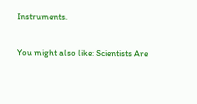Instruments.

You might also like: Scientists Are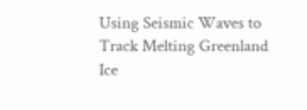Using Seismic Waves to Track Melting Greenland Ice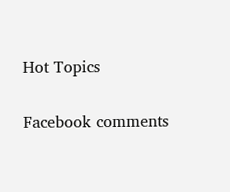Hot Topics

Facebook comments